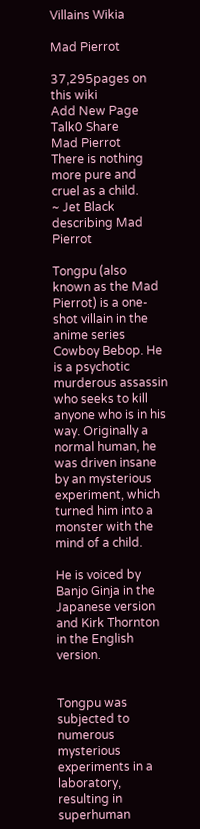Villains Wikia

Mad Pierrot

37,295pages on
this wiki
Add New Page
Talk0 Share
Mad Pierrot
There is nothing more pure and cruel as a child.
~ Jet Black describing Mad Pierrot

Tongpu (also known as the Mad Pierrot) is a one-shot villain in the anime series Cowboy Bebop. He is a psychotic murderous assassin who seeks to kill anyone who is in his way. Originally a normal human, he was driven insane by an mysterious experiment, which turned him into a monster with the mind of a child.

He is voiced by Banjo Ginja in the Japanese version and Kirk Thornton in the English version.


Tongpu was subjected to numerous mysterious experiments in a laboratory, resulting in superhuman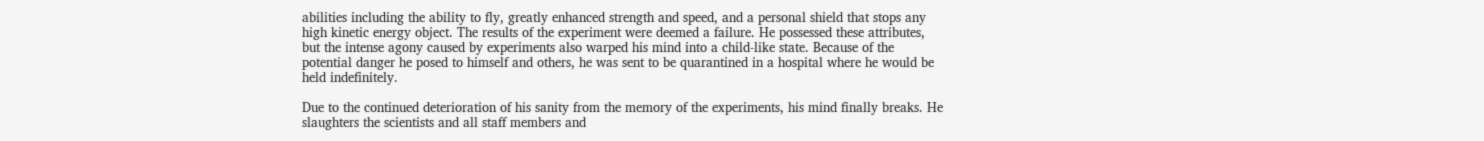abilities including the ability to fly, greatly enhanced strength and speed, and a personal shield that stops any high kinetic energy object. The results of the experiment were deemed a failure. He possessed these attributes, but the intense agony caused by experiments also warped his mind into a child-like state. Because of the potential danger he posed to himself and others, he was sent to be quarantined in a hospital where he would be held indefinitely.

Due to the continued deterioration of his sanity from the memory of the experiments, his mind finally breaks. He slaughters the scientists and all staff members and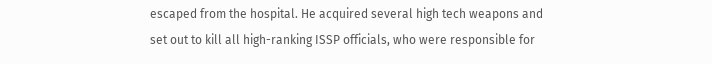escaped from the hospital. He acquired several high tech weapons and set out to kill all high-ranking ISSP officials, who were responsible for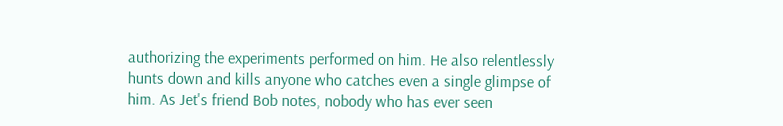authorizing the experiments performed on him. He also relentlessly hunts down and kills anyone who catches even a single glimpse of him. As Jet's friend Bob notes, nobody who has ever seen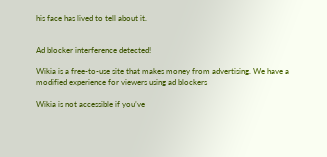his face has lived to tell about it.


Ad blocker interference detected!

Wikia is a free-to-use site that makes money from advertising. We have a modified experience for viewers using ad blockers

Wikia is not accessible if you’ve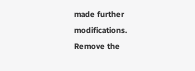made further modifications. Remove the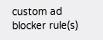custom ad blocker rule(s)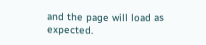and the page will load as expected.